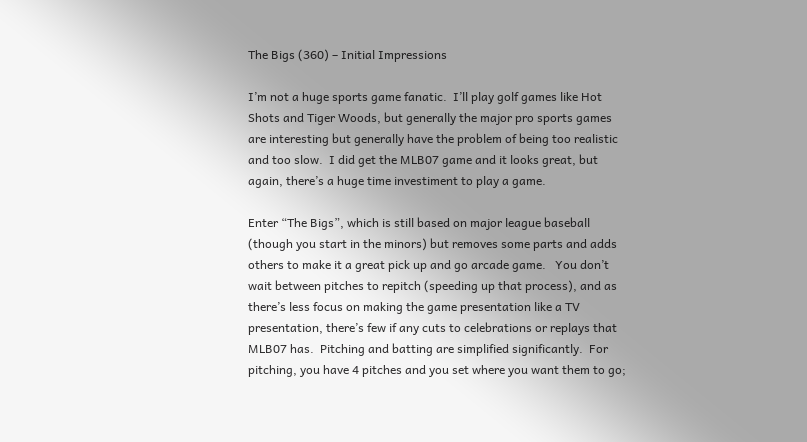The Bigs (360) – Initial Impressions

I’m not a huge sports game fanatic.  I’ll play golf games like Hot Shots and Tiger Woods, but generally the major pro sports games are interesting but generally have the problem of being too realistic and too slow.  I did get the MLB07 game and it looks great, but again, there’s a huge time investiment to play a game.

Enter “The Bigs”, which is still based on major league baseball (though you start in the minors) but removes some parts and adds others to make it a great pick up and go arcade game.   You don’t wait between pitches to repitch (speeding up that process), and as there’s less focus on making the game presentation like a TV presentation, there’s few if any cuts to celebrations or replays that MLB07 has.  Pitching and batting are simplified significantly.  For pitching, you have 4 pitches and you set where you want them to go;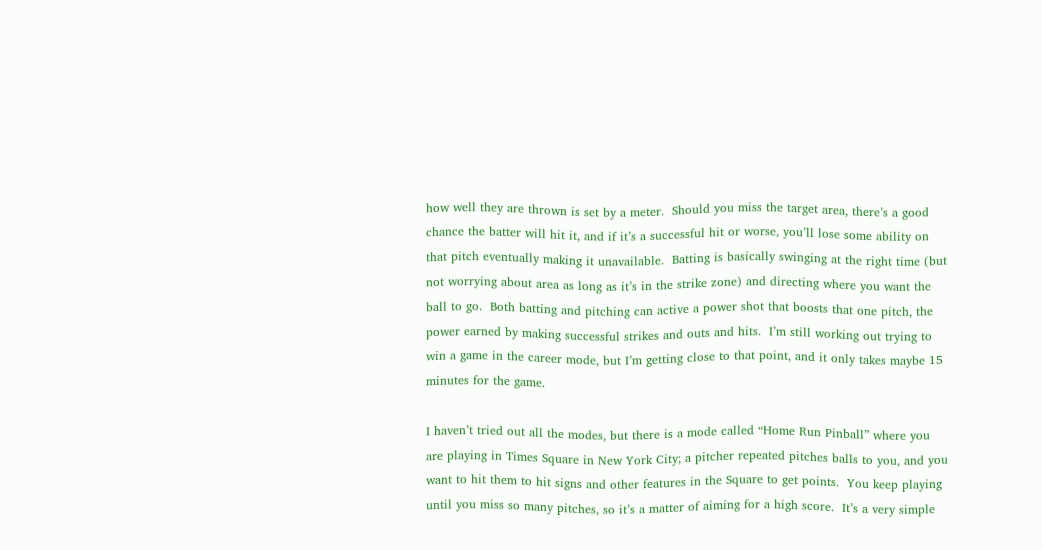how well they are thrown is set by a meter.  Should you miss the target area, there’s a good chance the batter will hit it, and if it’s a successful hit or worse, you’ll lose some ability on that pitch eventually making it unavailable.  Batting is basically swinging at the right time (but not worrying about area as long as it’s in the strike zone) and directing where you want the ball to go.  Both batting and pitching can active a power shot that boosts that one pitch, the power earned by making successful strikes and outs and hits.  I’m still working out trying to win a game in the career mode, but I’m getting close to that point, and it only takes maybe 15 minutes for the game.

I haven’t tried out all the modes, but there is a mode called “Home Run Pinball” where you are playing in Times Square in New York City; a pitcher repeated pitches balls to you, and you want to hit them to hit signs and other features in the Square to get points.  You keep playing until you miss so many pitches, so it’s a matter of aiming for a high score.  It’s a very simple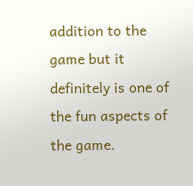addition to the game but it definitely is one of the fun aspects of the game.